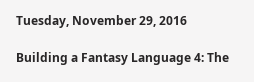Tuesday, November 29, 2016

Building a Fantasy Language 4: The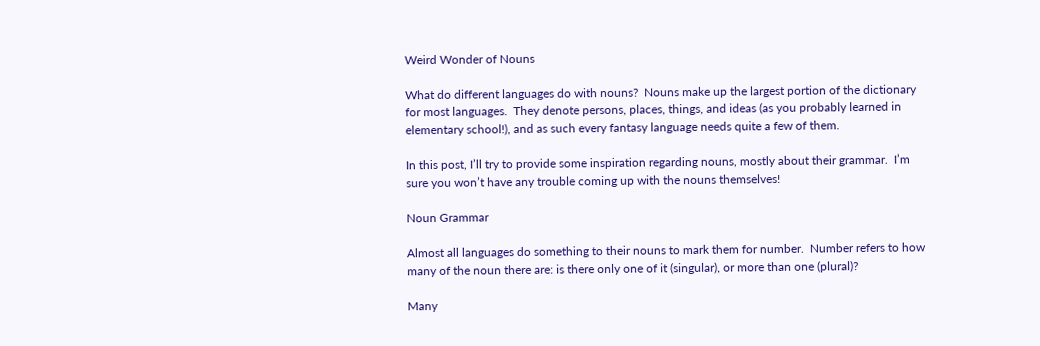Weird Wonder of Nouns

What do different languages do with nouns?  Nouns make up the largest portion of the dictionary for most languages.  They denote persons, places, things, and ideas (as you probably learned in elementary school!), and as such every fantasy language needs quite a few of them.

In this post, I’ll try to provide some inspiration regarding nouns, mostly about their grammar.  I’m sure you won’t have any trouble coming up with the nouns themselves!

Noun Grammar

Almost all languages do something to their nouns to mark them for number.  Number refers to how many of the noun there are: is there only one of it (singular), or more than one (plural)?

Many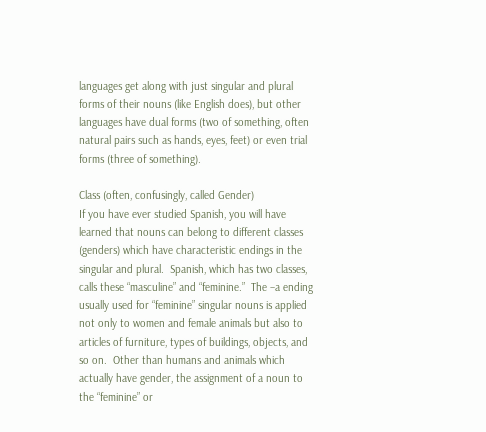languages get along with just singular and plural forms of their nouns (like English does), but other languages have dual forms (two of something, often natural pairs such as hands, eyes, feet) or even trial forms (three of something).

Class (often, confusingly, called Gender)
If you have ever studied Spanish, you will have learned that nouns can belong to different classes (genders) which have characteristic endings in the singular and plural.  Spanish, which has two classes, calls these “masculine” and “feminine.”  The –a ending usually used for “feminine” singular nouns is applied not only to women and female animals but also to articles of furniture, types of buildings, objects, and so on.  Other than humans and animals which actually have gender, the assignment of a noun to the “feminine” or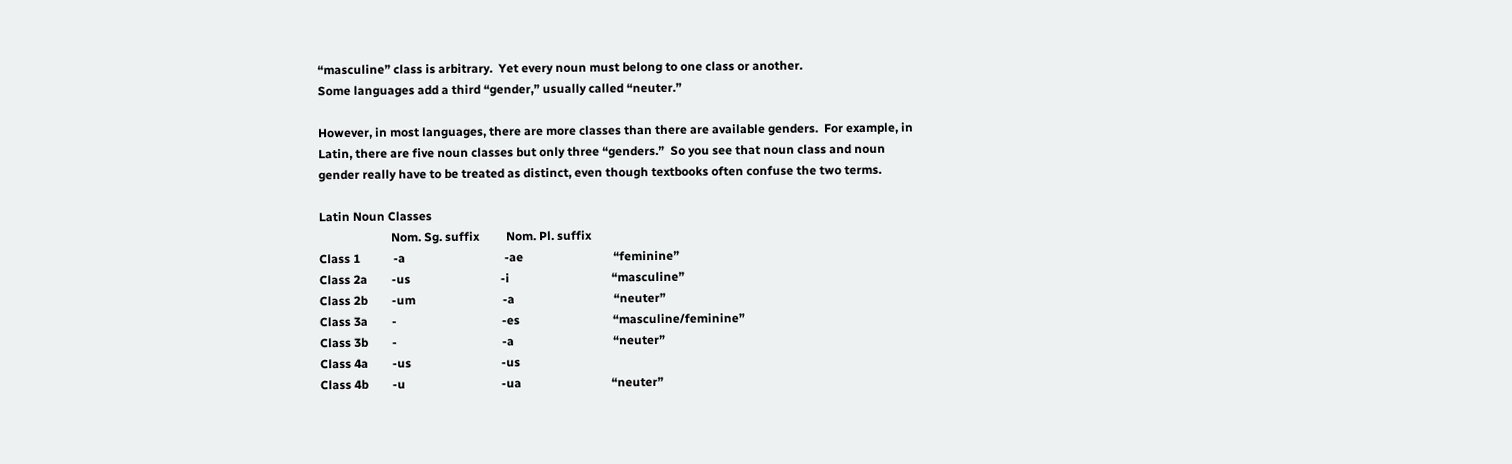“masculine” class is arbitrary.  Yet every noun must belong to one class or another.
Some languages add a third “gender,” usually called “neuter.”

However, in most languages, there are more classes than there are available genders.  For example, in Latin, there are five noun classes but only three “genders.”  So you see that noun class and noun gender really have to be treated as distinct, even though textbooks often confuse the two terms.

Latin Noun Classes
                        Nom. Sg. suffix         Nom. Pl. suffix
Class 1           -a                                 -ae                              “feminine”
Class 2a        -us                              -i                                  “masculine”
Class 2b        -um                             -a                                 “neuter”
Class 3a        -                                   -es                               “masculine/feminine”
Class 3b        -                                   -a                                 “neuter”
Class 4a        -us                              -us
Class 4b        -u                                -ua                              “neuter”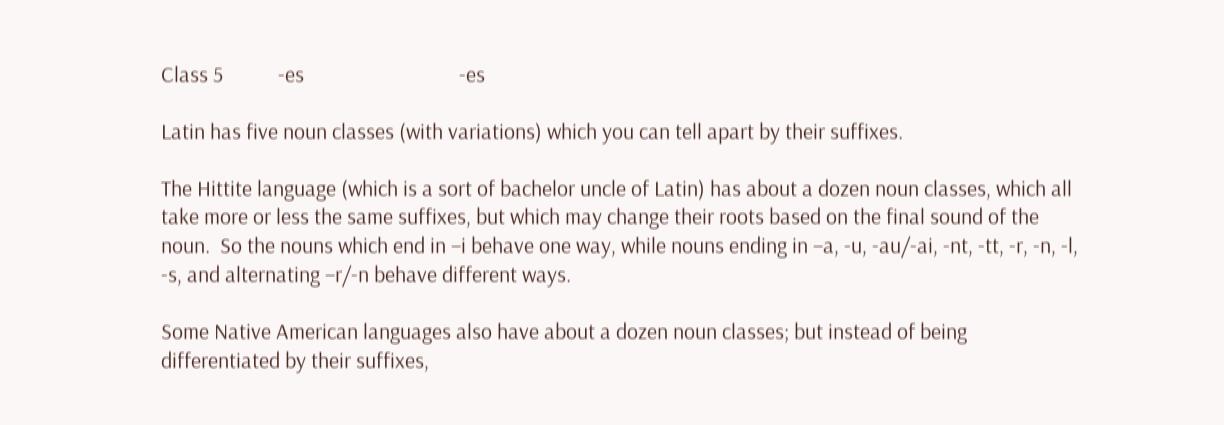Class 5           -es                               -es

Latin has five noun classes (with variations) which you can tell apart by their suffixes.

The Hittite language (which is a sort of bachelor uncle of Latin) has about a dozen noun classes, which all take more or less the same suffixes, but which may change their roots based on the final sound of the noun.  So the nouns which end in –i behave one way, while nouns ending in –a, -u, -au/-ai, -nt, -tt, -r, -n, -l, -s, and alternating –r/-n behave different ways.

Some Native American languages also have about a dozen noun classes; but instead of being differentiated by their suffixes,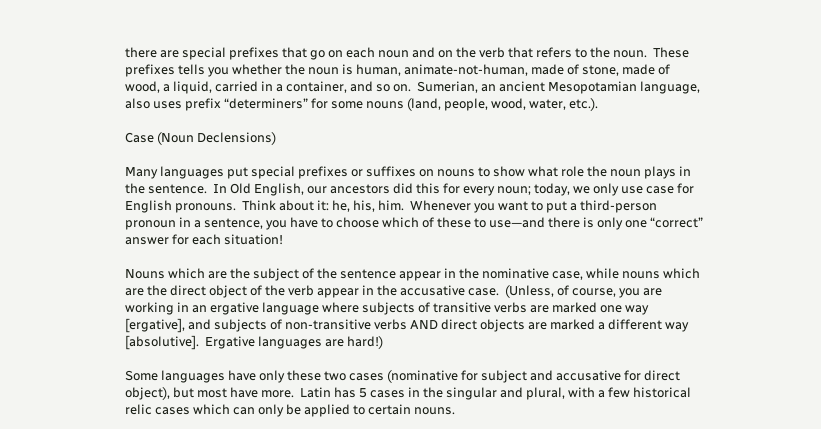there are special prefixes that go on each noun and on the verb that refers to the noun.  These prefixes tells you whether the noun is human, animate-not-human, made of stone, made of wood, a liquid, carried in a container, and so on.  Sumerian, an ancient Mesopotamian language, also uses prefix “determiners” for some nouns (land, people, wood, water, etc.).

Case (Noun Declensions)

Many languages put special prefixes or suffixes on nouns to show what role the noun plays in the sentence.  In Old English, our ancestors did this for every noun; today, we only use case for English pronouns.  Think about it: he, his, him.  Whenever you want to put a third-person pronoun in a sentence, you have to choose which of these to use—and there is only one “correct” answer for each situation!

Nouns which are the subject of the sentence appear in the nominative case, while nouns which are the direct object of the verb appear in the accusative case.  (Unless, of course, you are working in an ergative language where subjects of transitive verbs are marked one way [ergative], and subjects of non-transitive verbs AND direct objects are marked a different way [absolutive].  Ergative languages are hard!)

Some languages have only these two cases (nominative for subject and accusative for direct object), but most have more.  Latin has 5 cases in the singular and plural, with a few historical relic cases which can only be applied to certain nouns.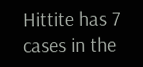Hittite has 7 cases in the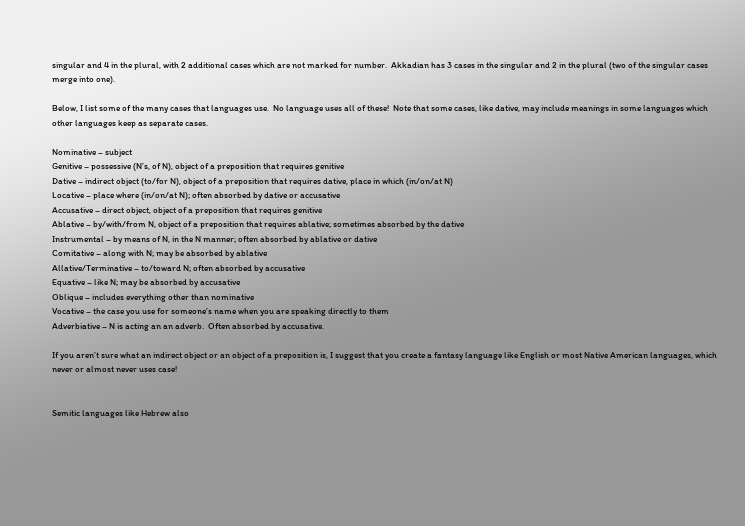singular and 4 in the plural, with 2 additional cases which are not marked for number.  Akkadian has 3 cases in the singular and 2 in the plural (two of the singular cases merge into one).

Below, I list some of the many cases that languages use.  No language uses all of these!  Note that some cases, like dative, may include meanings in some languages which other languages keep as separate cases.

Nominative – subject
Genitive – possessive (N’s, of N), object of a preposition that requires genitive
Dative – indirect object (to/for N), object of a preposition that requires dative, place in which (in/on/at N)
Locative – place where (in/on/at N); often absorbed by dative or accusative
Accusative – direct object, object of a preposition that requires genitive
Ablative – by/with/from N, object of a preposition that requires ablative; sometimes absorbed by the dative
Instrumental – by means of N, in the N manner; often absorbed by ablative or dative
Comitative – along with N; may be absorbed by ablative
Allative/Terminative – to/toward N; often absorbed by accusative
Equative – like N; may be absorbed by accusative
Oblique – includes everything other than nominative
Vocative – the case you use for someone’s name when you are speaking directly to them
Adverbiative – N is acting an an adverb.  Often absorbed by accusative.

If you aren’t sure what an indirect object or an object of a preposition is, I suggest that you create a fantasy language like English or most Native American languages, which never or almost never uses case!


Semitic languages like Hebrew also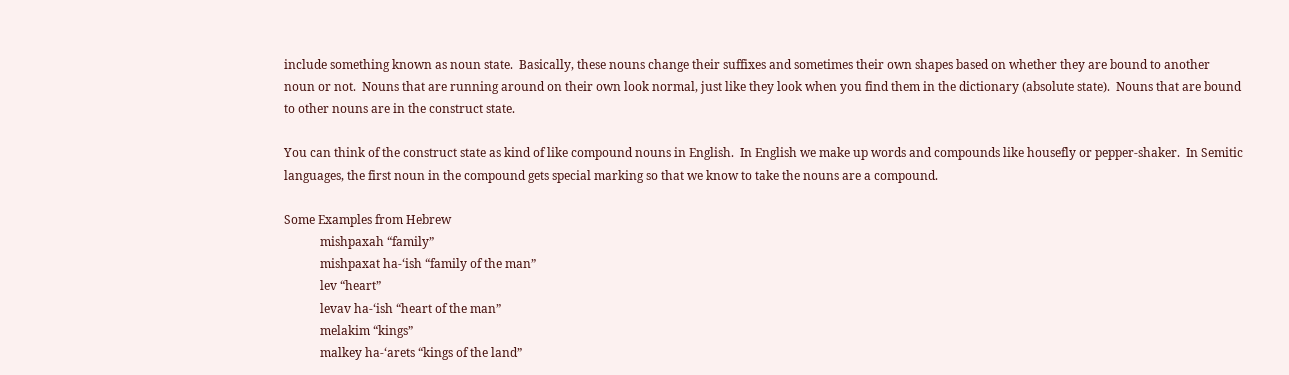include something known as noun state.  Basically, these nouns change their suffixes and sometimes their own shapes based on whether they are bound to another noun or not.  Nouns that are running around on their own look normal, just like they look when you find them in the dictionary (absolute state).  Nouns that are bound to other nouns are in the construct state.

You can think of the construct state as kind of like compound nouns in English.  In English we make up words and compounds like housefly or pepper-shaker.  In Semitic languages, the first noun in the compound gets special marking so that we know to take the nouns are a compound.

Some Examples from Hebrew
            mishpaxah “family”
            mishpaxat ha-‘ish “family of the man”
            lev “heart”
            levav ha-‘ish “heart of the man”
            melakim “kings”
            malkey ha-‘arets “kings of the land”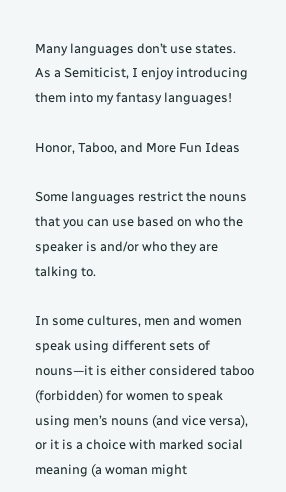Many languages don’t use states.  As a Semiticist, I enjoy introducing them into my fantasy languages!

Honor, Taboo, and More Fun Ideas

Some languages restrict the nouns that you can use based on who the speaker is and/or who they are talking to.

In some cultures, men and women speak using different sets of nouns—it is either considered taboo (forbidden) for women to speak using men’s nouns (and vice versa), or it is a choice with marked social meaning (a woman might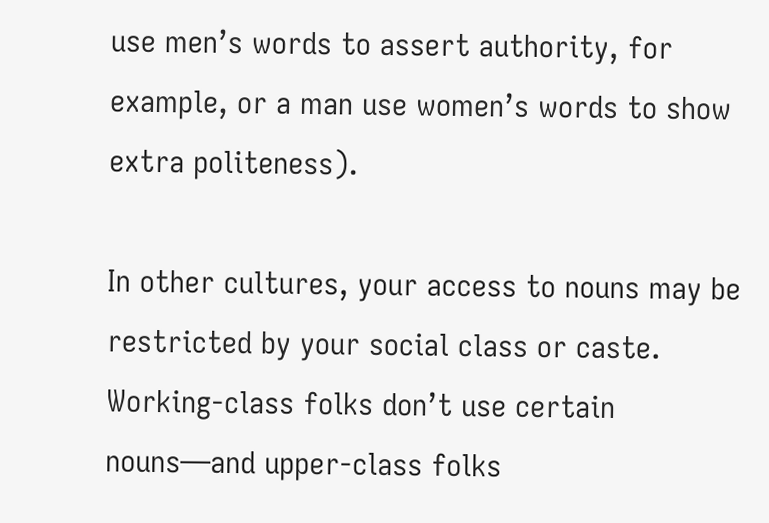use men’s words to assert authority, for example, or a man use women’s words to show extra politeness).

In other cultures, your access to nouns may be restricted by your social class or caste.  Working-class folks don’t use certain nouns—and upper-class folks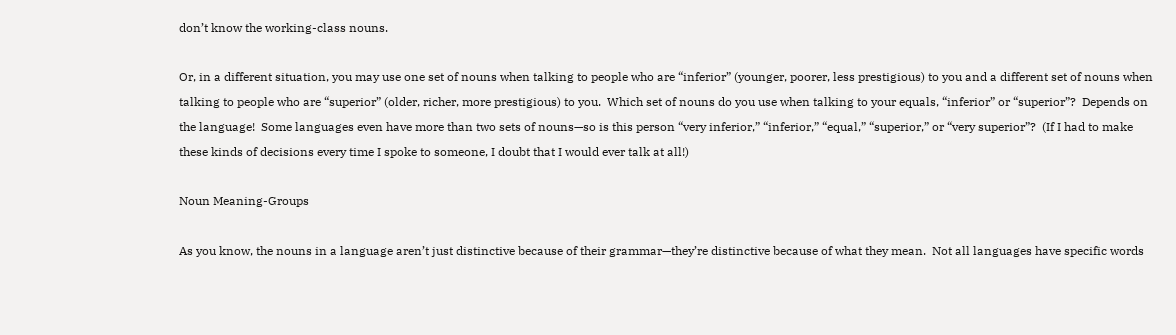don’t know the working-class nouns.

Or, in a different situation, you may use one set of nouns when talking to people who are “inferior” (younger, poorer, less prestigious) to you and a different set of nouns when talking to people who are “superior” (older, richer, more prestigious) to you.  Which set of nouns do you use when talking to your equals, “inferior” or “superior”?  Depends on the language!  Some languages even have more than two sets of nouns—so is this person “very inferior,” “inferior,” “equal,” “superior,” or “very superior”?  (If I had to make these kinds of decisions every time I spoke to someone, I doubt that I would ever talk at all!)

Noun Meaning-Groups

As you know, the nouns in a language aren’t just distinctive because of their grammar—they’re distinctive because of what they mean.  Not all languages have specific words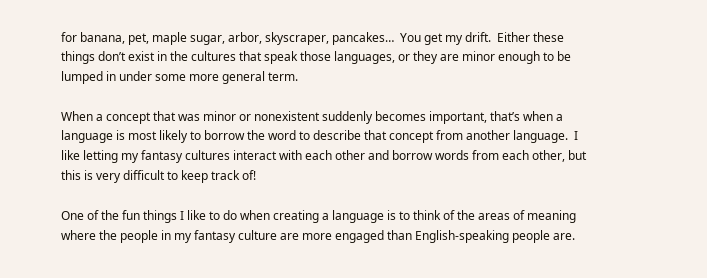for banana, pet, maple sugar, arbor, skyscraper, pancakes…  You get my drift.  Either these things don’t exist in the cultures that speak those languages, or they are minor enough to be lumped in under some more general term.

When a concept that was minor or nonexistent suddenly becomes important, that’s when a language is most likely to borrow the word to describe that concept from another language.  I like letting my fantasy cultures interact with each other and borrow words from each other, but this is very difficult to keep track of!

One of the fun things I like to do when creating a language is to think of the areas of meaning where the people in my fantasy culture are more engaged than English-speaking people are.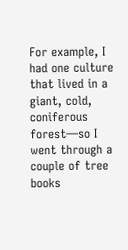For example, I had one culture that lived in a giant, cold, coniferous forest—so I went through a couple of tree books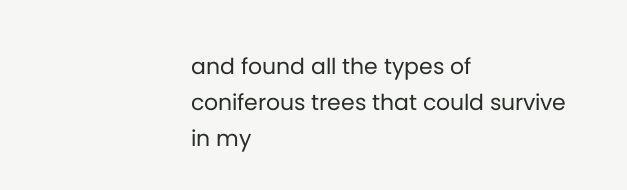and found all the types of coniferous trees that could survive in my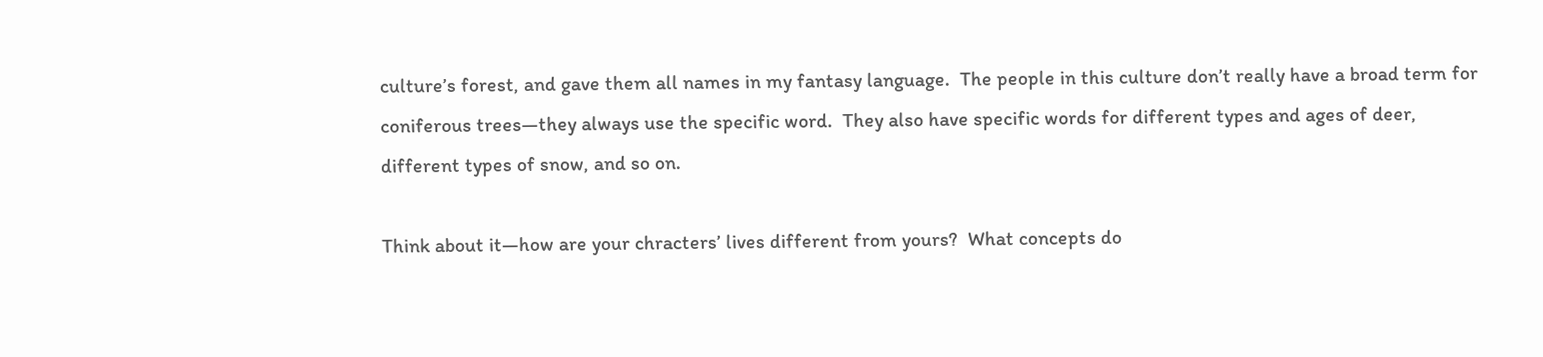culture’s forest, and gave them all names in my fantasy language.  The people in this culture don’t really have a broad term for coniferous trees—they always use the specific word.  They also have specific words for different types and ages of deer, different types of snow, and so on.

Think about it—how are your chracters’ lives different from yours?  What concepts do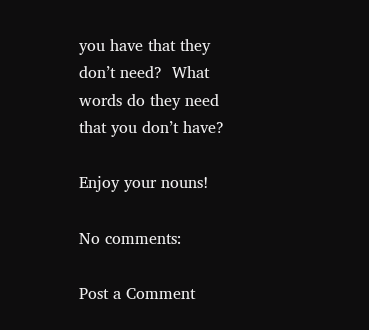you have that they don’t need?  What words do they need that you don’t have?

Enjoy your nouns!

No comments:

Post a Comment